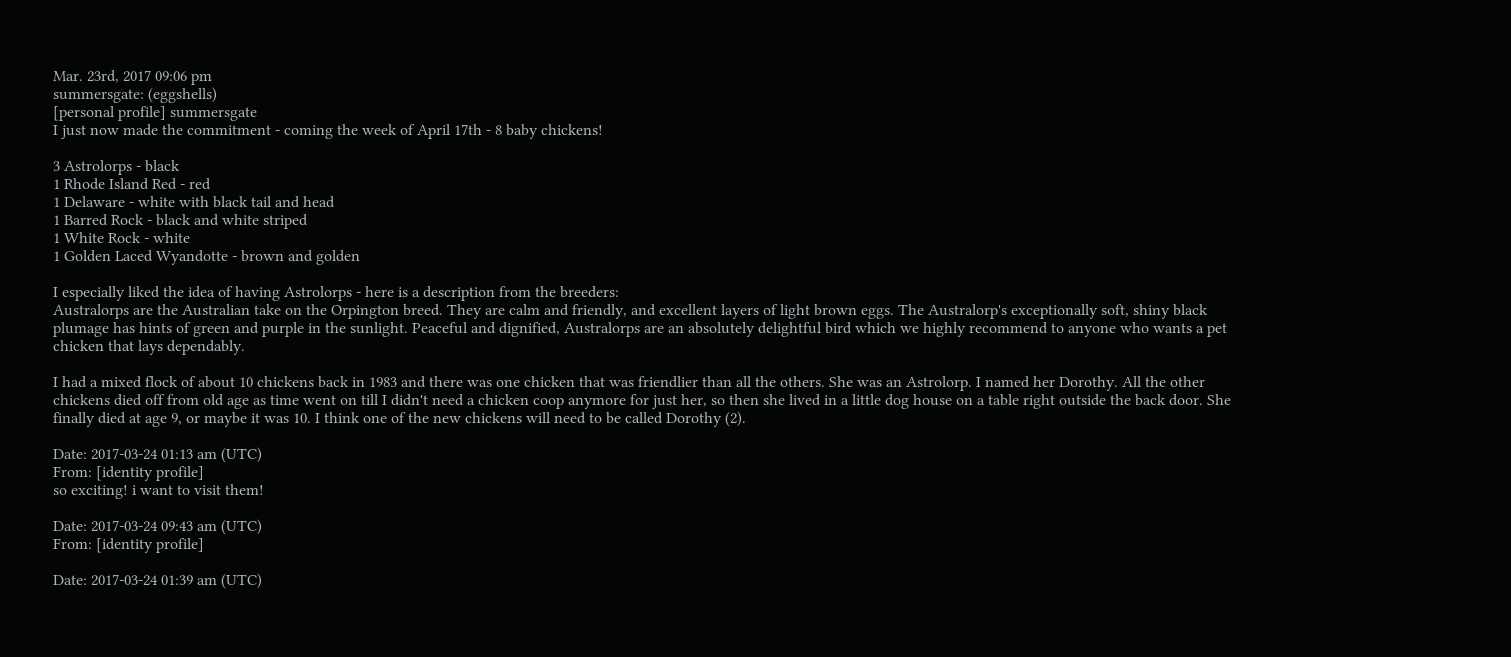Mar. 23rd, 2017 09:06 pm
summersgate: (eggshells)
[personal profile] summersgate
I just now made the commitment - coming the week of April 17th - 8 baby chickens!

3 Astrolorps - black
1 Rhode Island Red - red
1 Delaware - white with black tail and head
1 Barred Rock - black and white striped
1 White Rock - white
1 Golden Laced Wyandotte - brown and golden

I especially liked the idea of having Astrolorps - here is a description from the breeders:
Australorps are the Australian take on the Orpington breed. They are calm and friendly, and excellent layers of light brown eggs. The Australorp's exceptionally soft, shiny black plumage has hints of green and purple in the sunlight. Peaceful and dignified, Australorps are an absolutely delightful bird which we highly recommend to anyone who wants a pet chicken that lays dependably.

I had a mixed flock of about 10 chickens back in 1983 and there was one chicken that was friendlier than all the others. She was an Astrolorp. I named her Dorothy. All the other chickens died off from old age as time went on till I didn't need a chicken coop anymore for just her, so then she lived in a little dog house on a table right outside the back door. She finally died at age 9, or maybe it was 10. I think one of the new chickens will need to be called Dorothy (2).

Date: 2017-03-24 01:13 am (UTC)
From: [identity profile]
so exciting! i want to visit them!

Date: 2017-03-24 09:43 am (UTC)
From: [identity profile]

Date: 2017-03-24 01:39 am (UTC)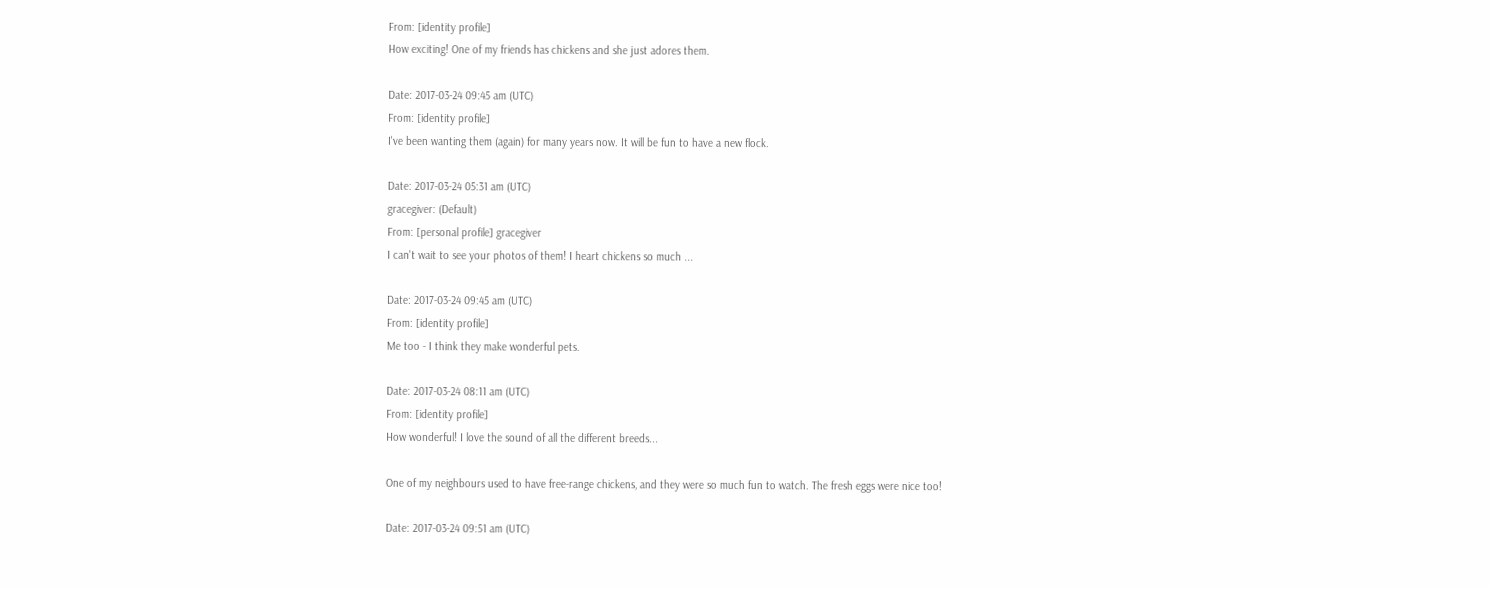From: [identity profile]
How exciting! One of my friends has chickens and she just adores them.

Date: 2017-03-24 09:45 am (UTC)
From: [identity profile]
I've been wanting them (again) for many years now. It will be fun to have a new flock.

Date: 2017-03-24 05:31 am (UTC)
gracegiver: (Default)
From: [personal profile] gracegiver
I can't wait to see your photos of them! I heart chickens so much ...

Date: 2017-03-24 09:45 am (UTC)
From: [identity profile]
Me too - I think they make wonderful pets.

Date: 2017-03-24 08:11 am (UTC)
From: [identity profile]
How wonderful! I love the sound of all the different breeds...

One of my neighbours used to have free-range chickens, and they were so much fun to watch. The fresh eggs were nice too!

Date: 2017-03-24 09:51 am (UTC)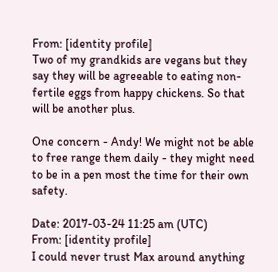From: [identity profile]
Two of my grandkids are vegans but they say they will be agreeable to eating non-fertile eggs from happy chickens. So that will be another plus.

One concern - Andy! We might not be able to free range them daily - they might need to be in a pen most the time for their own safety.

Date: 2017-03-24 11:25 am (UTC)
From: [identity profile]
I could never trust Max around anything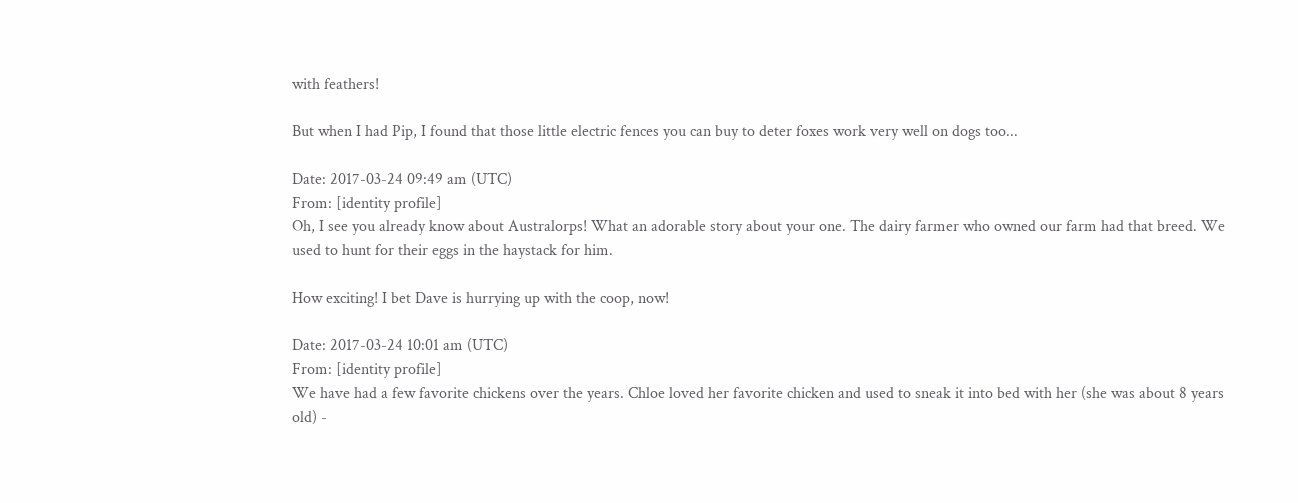with feathers!

But when I had Pip, I found that those little electric fences you can buy to deter foxes work very well on dogs too...

Date: 2017-03-24 09:49 am (UTC)
From: [identity profile]
Oh, I see you already know about Australorps! What an adorable story about your one. The dairy farmer who owned our farm had that breed. We used to hunt for their eggs in the haystack for him.

How exciting! I bet Dave is hurrying up with the coop, now!

Date: 2017-03-24 10:01 am (UTC)
From: [identity profile]
We have had a few favorite chickens over the years. Chloe loved her favorite chicken and used to sneak it into bed with her (she was about 8 years old) -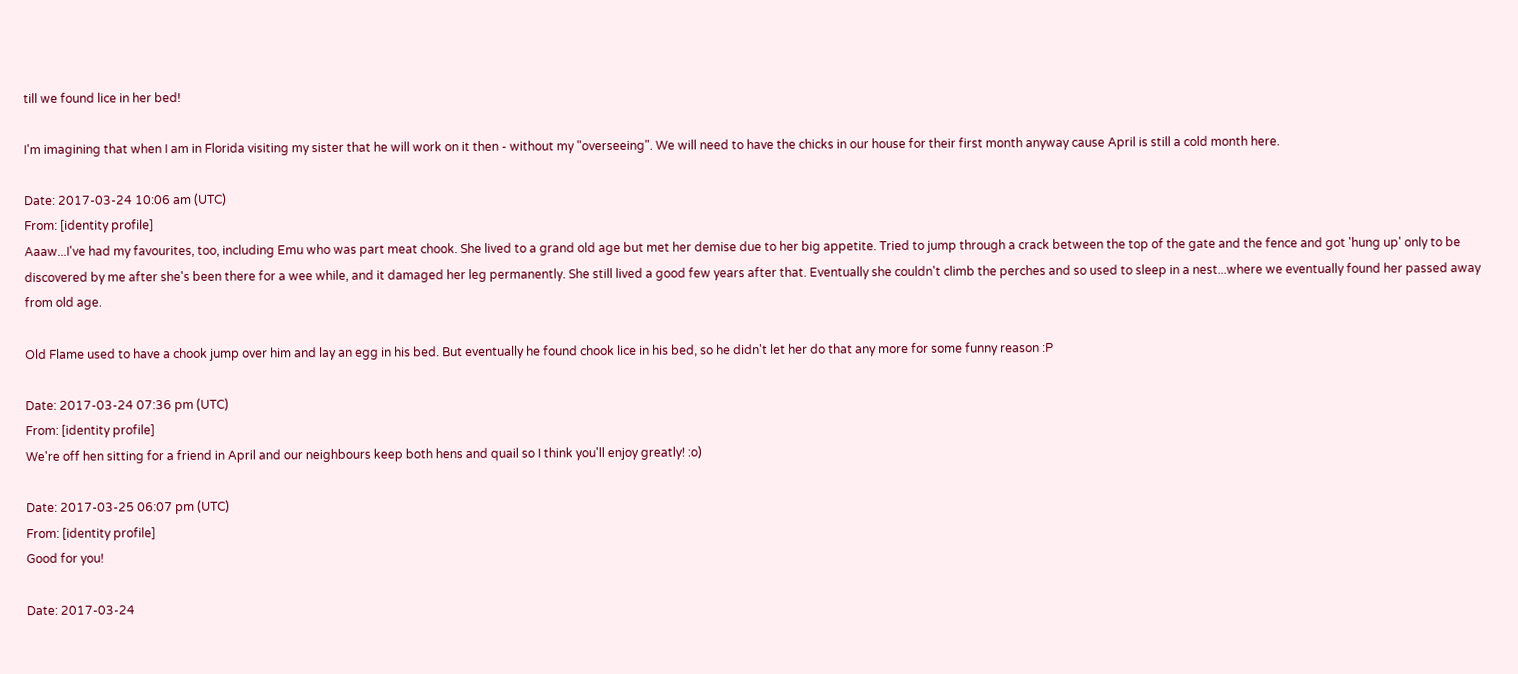till we found lice in her bed!

I'm imagining that when I am in Florida visiting my sister that he will work on it then - without my "overseeing". We will need to have the chicks in our house for their first month anyway cause April is still a cold month here.

Date: 2017-03-24 10:06 am (UTC)
From: [identity profile]
Aaaw...I've had my favourites, too, including Emu who was part meat chook. She lived to a grand old age but met her demise due to her big appetite. Tried to jump through a crack between the top of the gate and the fence and got 'hung up' only to be discovered by me after she's been there for a wee while, and it damaged her leg permanently. She still lived a good few years after that. Eventually she couldn't climb the perches and so used to sleep in a nest...where we eventually found her passed away from old age.

Old Flame used to have a chook jump over him and lay an egg in his bed. But eventually he found chook lice in his bed, so he didn't let her do that any more for some funny reason :P

Date: 2017-03-24 07:36 pm (UTC)
From: [identity profile]
We're off hen sitting for a friend in April and our neighbours keep both hens and quail so I think you'll enjoy greatly! :o)

Date: 2017-03-25 06:07 pm (UTC)
From: [identity profile]
Good for you!

Date: 2017-03-24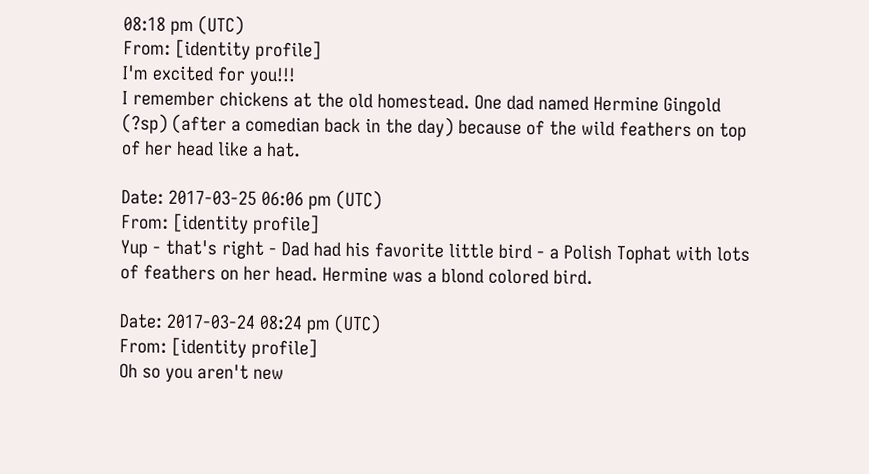08:18 pm (UTC)
From: [identity profile]
I'm excited for you!!!
I remember chickens at the old homestead. One dad named Hermine Gingold (?sp) (after a comedian back in the day) because of the wild feathers on top of her head like a hat.

Date: 2017-03-25 06:06 pm (UTC)
From: [identity profile]
Yup - that's right - Dad had his favorite little bird - a Polish Tophat with lots of feathers on her head. Hermine was a blond colored bird.

Date: 2017-03-24 08:24 pm (UTC)
From: [identity profile]
Oh so you aren't new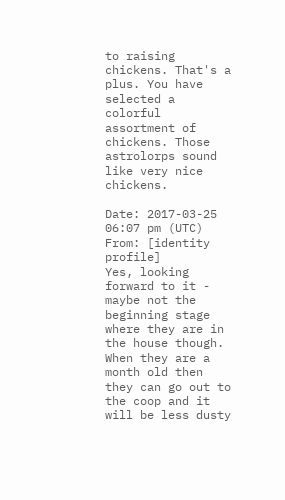to raising chickens. That's a plus. You have selected a colorful assortment of chickens. Those astrolorps sound like very nice chickens.

Date: 2017-03-25 06:07 pm (UTC)
From: [identity profile]
Yes, looking forward to it - maybe not the beginning stage where they are in the house though. When they are a month old then they can go out to the coop and it will be less dusty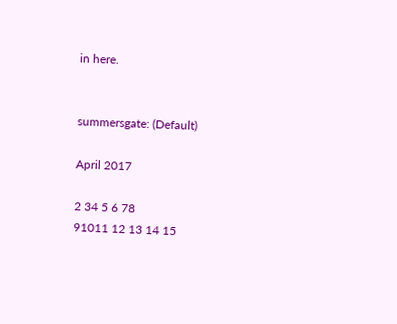in here.


summersgate: (Default)

April 2017

2 34 5 6 78
91011 12 13 14 15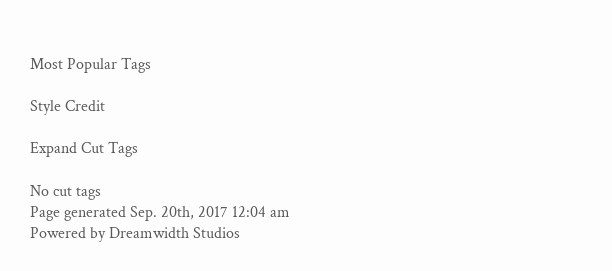Most Popular Tags

Style Credit

Expand Cut Tags

No cut tags
Page generated Sep. 20th, 2017 12:04 am
Powered by Dreamwidth Studios